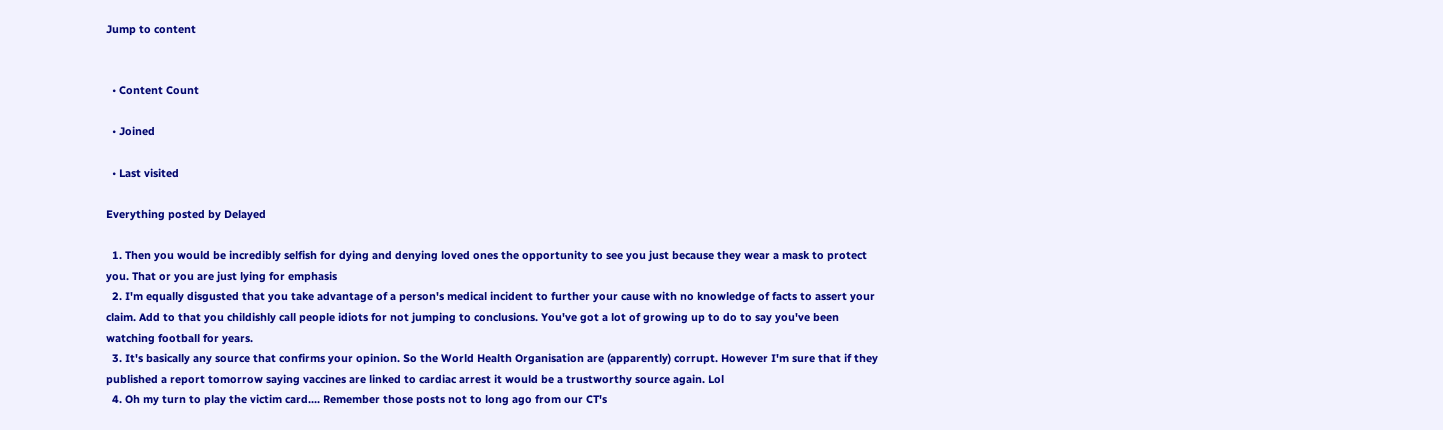Jump to content


  • Content Count

  • Joined

  • Last visited

Everything posted by Delayed

  1. Then you would be incredibly selfish for dying and denying loved ones the opportunity to see you just because they wear a mask to protect you. That or you are just lying for emphasis
  2. I'm equally disgusted that you take advantage of a person's medical incident to further your cause with no knowledge of facts to assert your claim. Add to that you childishly call people idiots for not jumping to conclusions. You've got a lot of growing up to do to say you've been watching football for years.
  3. It's basically any source that confirms your opinion. So the World Health Organisation are (apparently) corrupt. However I'm sure that if they published a report tomorrow saying vaccines are linked to cardiac arrest it would be a trustworthy source again. Lol
  4. Oh my turn to play the victim card.... Remember those posts not to long ago from our CT's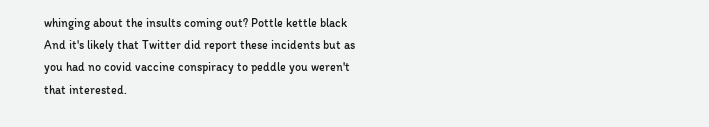whinging about the insults coming out? Pottle kettle black And it's likely that Twitter did report these incidents but as you had no covid vaccine conspiracy to peddle you weren't that interested.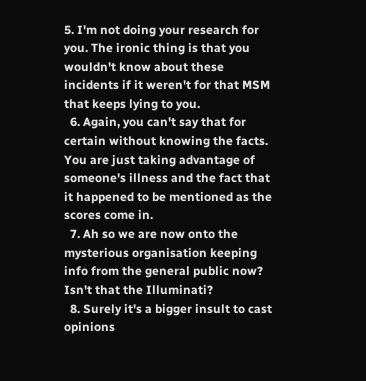5. I'm not doing your research for you. The ironic thing is that you wouldn't know about these incidents if it weren't for that MSM that keeps lying to you.
  6. Again, you can't say that for certain without knowing the facts. You are just taking advantage of someone's illness and the fact that it happened to be mentioned as the scores come in.
  7. Ah so we are now onto the mysterious organisation keeping info from the general public now? Isn't that the Illuminati?
  8. Surely it's a bigger insult to cast opinions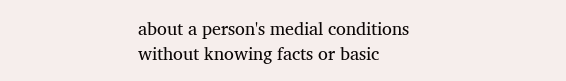about a person's medial conditions without knowing facts or basic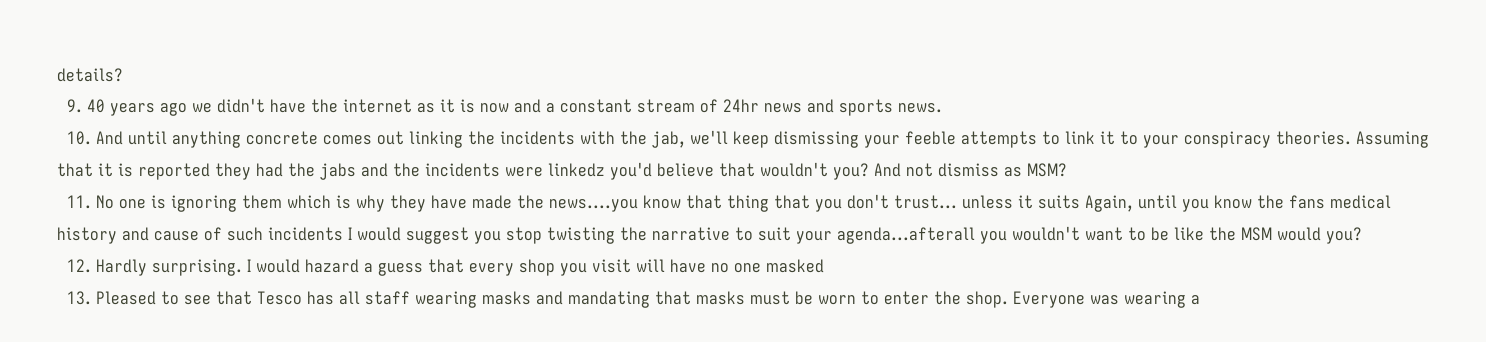details?
  9. 40 years ago we didn't have the internet as it is now and a constant stream of 24hr news and sports news.
  10. And until anything concrete comes out linking the incidents with the jab, we'll keep dismissing your feeble attempts to link it to your conspiracy theories. Assuming that it is reported they had the jabs and the incidents were linkedz you'd believe that wouldn't you? And not dismiss as MSM?
  11. No one is ignoring them which is why they have made the news....you know that thing that you don't trust... unless it suits Again, until you know the fans medical history and cause of such incidents I would suggest you stop twisting the narrative to suit your agenda...afterall you wouldn't want to be like the MSM would you?
  12. Hardly surprising. I would hazard a guess that every shop you visit will have no one masked
  13. Pleased to see that Tesco has all staff wearing masks and mandating that masks must be worn to enter the shop. Everyone was wearing a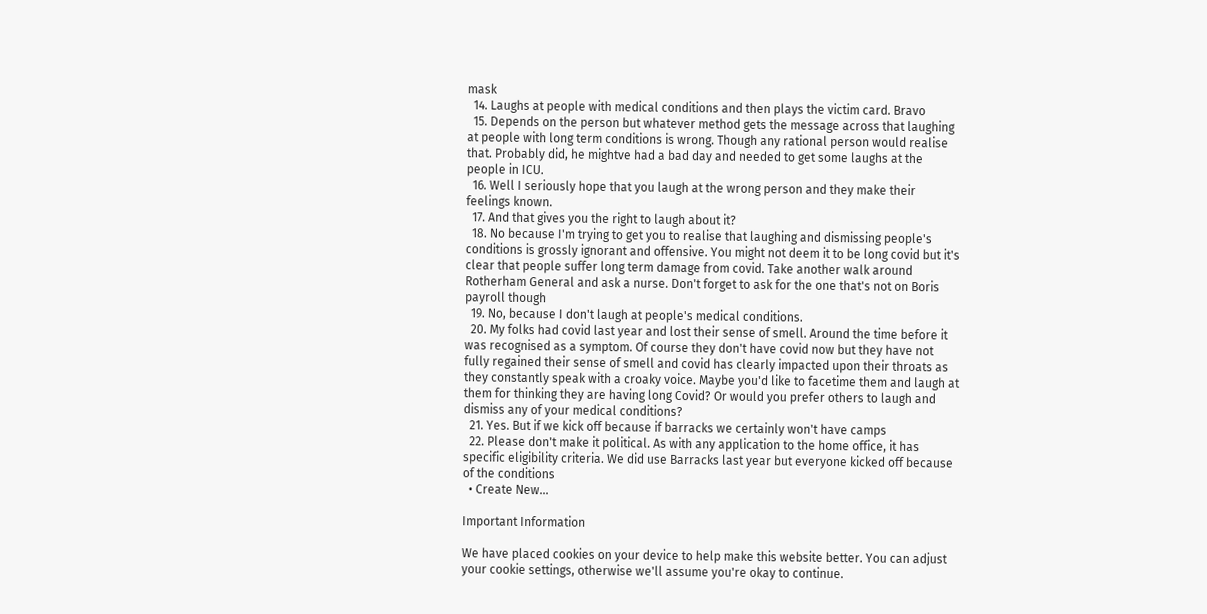mask
  14. Laughs at people with medical conditions and then plays the victim card. Bravo
  15. Depends on the person but whatever method gets the message across that laughing at people with long term conditions is wrong. Though any rational person would realise that. Probably did, he mightve had a bad day and needed to get some laughs at the people in ICU.
  16. Well I seriously hope that you laugh at the wrong person and they make their feelings known.
  17. And that gives you the right to laugh about it?
  18. No because I'm trying to get you to realise that laughing and dismissing people's conditions is grossly ignorant and offensive. You might not deem it to be long covid but it's clear that people suffer long term damage from covid. Take another walk around Rotherham General and ask a nurse. Don't forget to ask for the one that's not on Boris payroll though
  19. No, because I don't laugh at people's medical conditions.
  20. My folks had covid last year and lost their sense of smell. Around the time before it was recognised as a symptom. Of course they don't have covid now but they have not fully regained their sense of smell and covid has clearly impacted upon their throats as they constantly speak with a croaky voice. Maybe you'd like to facetime them and laugh at them for thinking they are having long Covid? Or would you prefer others to laugh and dismiss any of your medical conditions?
  21. Yes. But if we kick off because if barracks we certainly won't have camps
  22. Please don't make it political. As with any application to the home office, it has specific eligibility criteria. We did use Barracks last year but everyone kicked off because of the conditions
  • Create New...

Important Information

We have placed cookies on your device to help make this website better. You can adjust your cookie settings, otherwise we'll assume you're okay to continue.